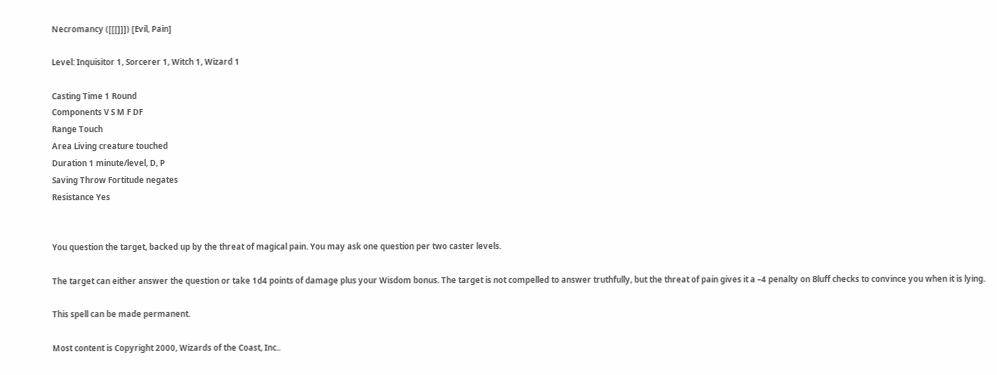Necromancy ([[[]]]) [Evil, Pain]

Level: Inquisitor 1, Sorcerer 1, Witch 1, Wizard 1

Casting Time 1 Round
Components V S M F DF
Range Touch
Area Living creature touched
Duration 1 minute/level, D, P
Saving Throw Fortitude negates
Resistance Yes


You question the target, backed up by the threat of magical pain. You may ask one question per two caster levels.

The target can either answer the question or take 1d4 points of damage plus your Wisdom bonus. The target is not compelled to answer truthfully, but the threat of pain gives it a –4 penalty on Bluff checks to convince you when it is lying.

This spell can be made permanent.

Most content is Copyright 2000, Wizards of the Coast, Inc..